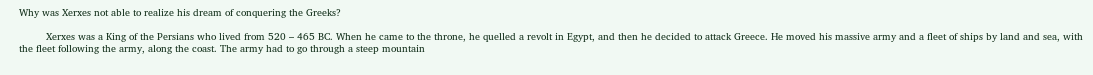Why was Xerxes not able to realize his dream of conquering the Greeks?

         Xerxes was a King of the Persians who lived from 520 – 465 BC. When he came to the throne, he quelled a revolt in Egypt, and then he decided to attack Greece. He moved his massive army and a fleet of ships by land and sea, with the fleet following the army, along the coast. The army had to go through a steep mountain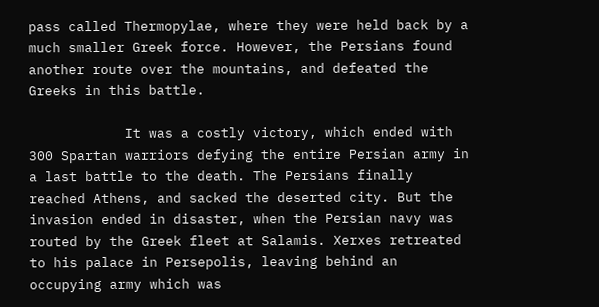pass called Thermopylae, where they were held back by a much smaller Greek force. However, the Persians found another route over the mountains, and defeated the Greeks in this battle.

            It was a costly victory, which ended with 300 Spartan warriors defying the entire Persian army in a last battle to the death. The Persians finally reached Athens, and sacked the deserted city. But the invasion ended in disaster, when the Persian navy was routed by the Greek fleet at Salamis. Xerxes retreated to his palace in Persepolis, leaving behind an occupying army which was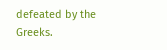defeated by the Greeks.